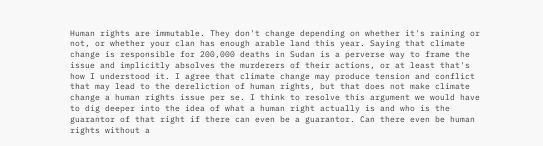Human rights are immutable. They don't change depending on whether it's raining or not, or whether your clan has enough arable land this year. Saying that climate change is responsible for 200,000 deaths in Sudan is a perverse way to frame the issue and implicitly absolves the murderers of their actions, or at least that's how I understood it. I agree that climate change may produce tension and conflict that may lead to the dereliction of human rights, but that does not make climate change a human rights issue per se. I think to resolve this argument we would have to dig deeper into the idea of what a human right actually is and who is the guarantor of that right if there can even be a guarantor. Can there even be human rights without a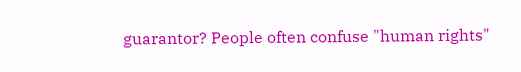guarantor? People often confuse "human rights"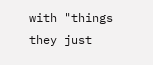with "things they just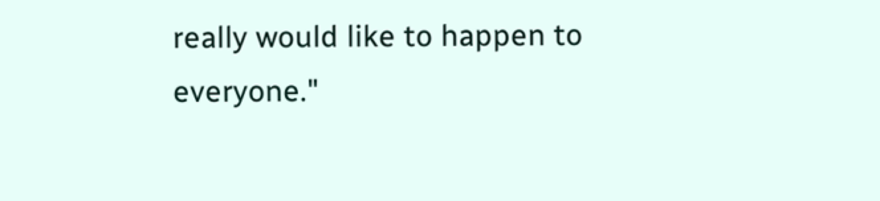really would like to happen to everyone."